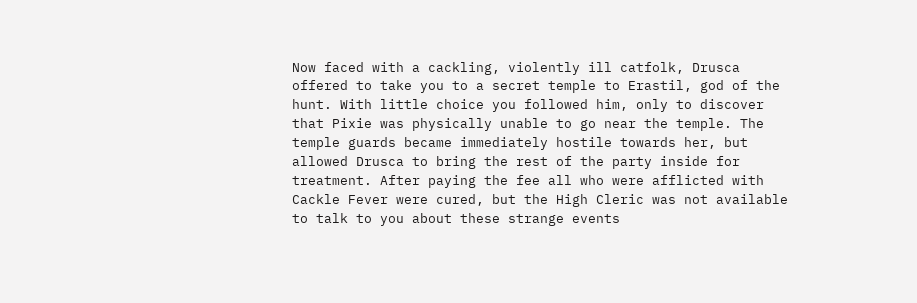Now faced with a cackling, violently ill catfolk, Drusca offered to take you to a secret temple to Erastil, god of the hunt. With little choice you followed him, only to discover that Pixie was physically unable to go near the temple. The temple guards became immediately hostile towards her, but allowed Drusca to bring the rest of the party inside for treatment. After paying the fee all who were afflicted with Cackle Fever were cured, but the High Cleric was not available to talk to you about these strange events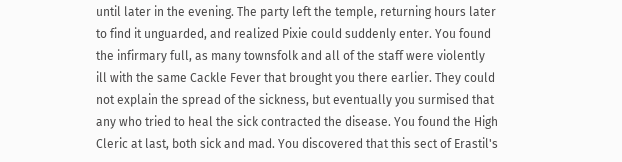until later in the evening. The party left the temple, returning hours later to find it unguarded, and realized Pixie could suddenly enter. You found the infirmary full, as many townsfolk and all of the staff were violently ill with the same Cackle Fever that brought you there earlier. They could not explain the spread of the sickness, but eventually you surmised that any who tried to heal the sick contracted the disease. You found the High Cleric at last, both sick and mad. You discovered that this sect of Erastil's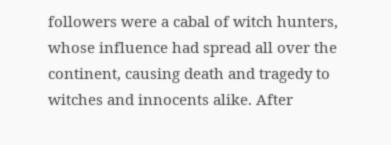followers were a cabal of witch hunters, whose influence had spread all over the continent, causing death and tragedy to witches and innocents alike. After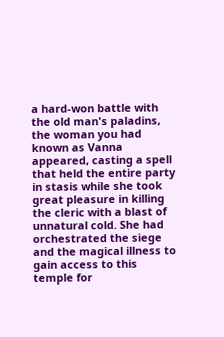a hard-won battle with the old man's paladins, the woman you had known as Vanna appeared, casting a spell that held the entire party in stasis while she took great pleasure in killing the cleric with a blast of unnatural cold. She had orchestrated the siege and the magical illness to gain access to this temple for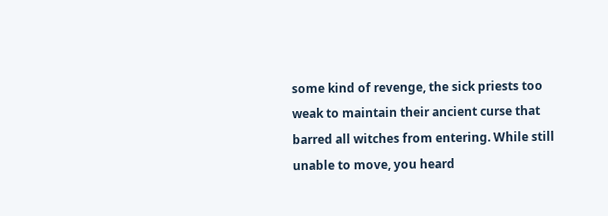some kind of revenge, the sick priests too weak to maintain their ancient curse that barred all witches from entering. While still unable to move, you heard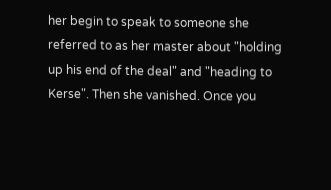her begin to speak to someone she referred to as her master about "holding up his end of the deal" and "heading to Kerse". Then she vanished. Once you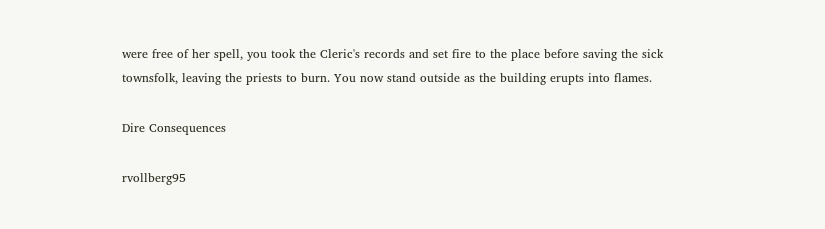were free of her spell, you took the Cleric's records and set fire to the place before saving the sick townsfolk, leaving the priests to burn. You now stand outside as the building erupts into flames.

Dire Consequences

rvollberg95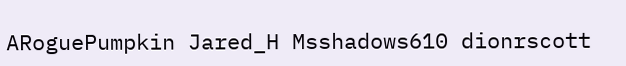ARoguePumpkin Jared_H Msshadows610 dionrscott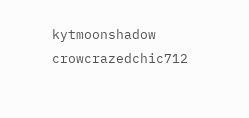kytmoonshadow crowcrazedchic712